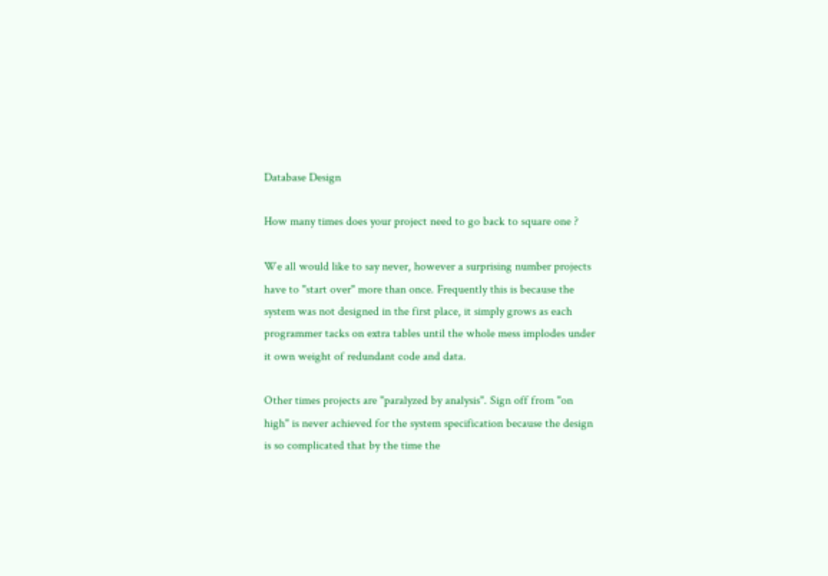Database Design

How many times does your project need to go back to square one ?

We all would like to say never, however a surprising number projects have to "start over" more than once. Frequently this is because the system was not designed in the first place, it simply grows as each programmer tacks on extra tables until the whole mess implodes under it own weight of redundant code and data.

Other times projects are "paralyzed by analysis". Sign off from "on high" is never achieved for the system specification because the design is so complicated that by the time the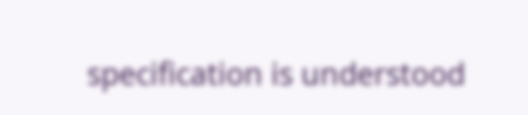specification is understood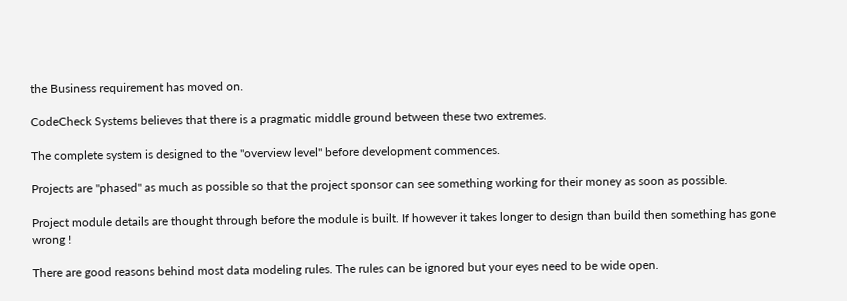the Business requirement has moved on.

CodeCheck Systems believes that there is a pragmatic middle ground between these two extremes.

The complete system is designed to the "overview level" before development commences.

Projects are "phased" as much as possible so that the project sponsor can see something working for their money as soon as possible.

Project module details are thought through before the module is built. If however it takes longer to design than build then something has gone wrong !

There are good reasons behind most data modeling rules. The rules can be ignored but your eyes need to be wide open.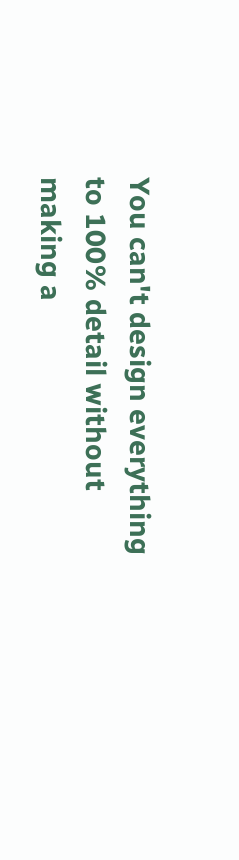You can't design everything to 100% detail without making a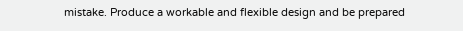mistake. Produce a workable and flexible design and be prepared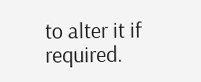to alter it if required.